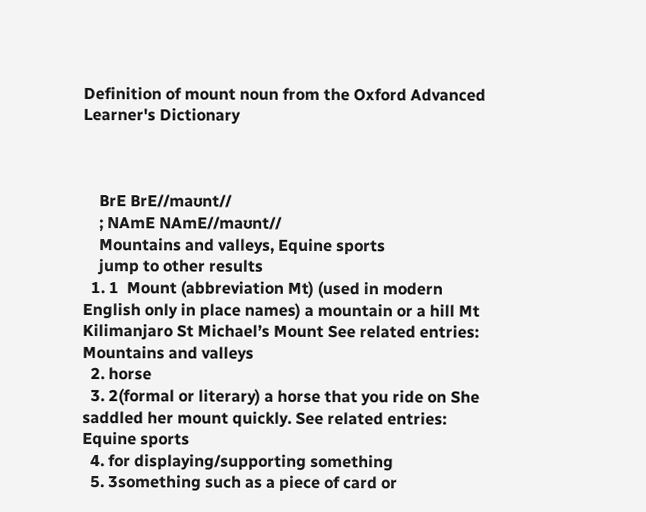Definition of mount noun from the Oxford Advanced Learner's Dictionary



    BrE BrE//maʊnt//
    ; NAmE NAmE//maʊnt//
    Mountains and valleys, Equine sports
    jump to other results
  1. 1  Mount (abbreviation Mt) (used in modern English only in place names) a mountain or a hill Mt Kilimanjaro St Michael’s Mount See related entries: Mountains and valleys
  2. horse
  3. 2(formal or literary) a horse that you ride on She saddled her mount quickly. See related entries: Equine sports
  4. for displaying/supporting something
  5. 3something such as a piece of card or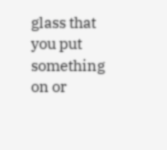glass that you put something on or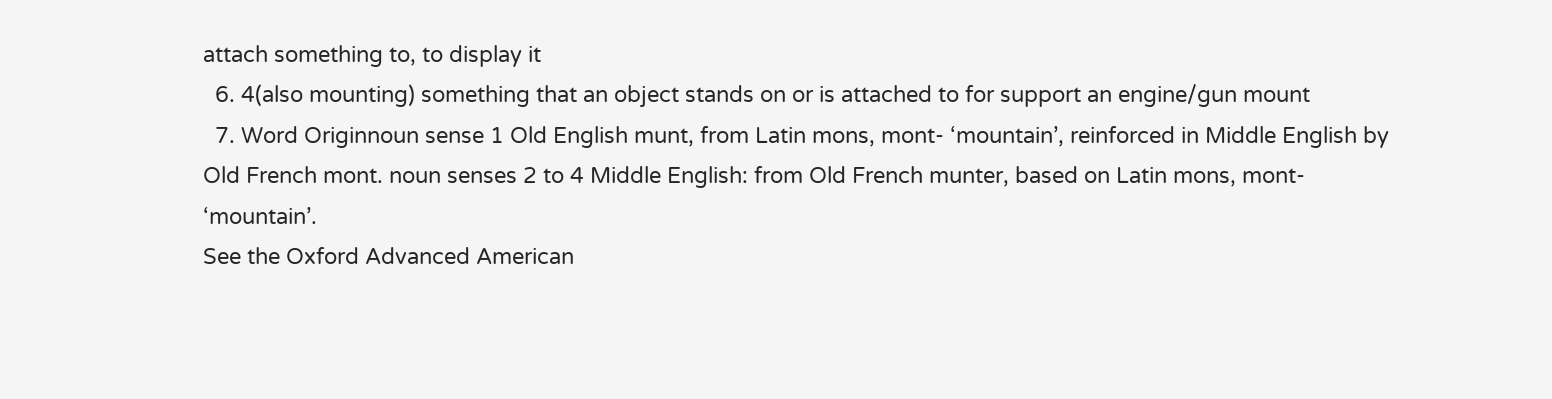attach something to, to display it
  6. 4(also mounting) something that an object stands on or is attached to for support an engine/gun mount
  7. Word Originnoun sense 1 Old English munt, from Latin mons, mont- ‘mountain’, reinforced in Middle English by Old French mont. noun senses 2 to 4 Middle English: from Old French munter, based on Latin mons, mont- ‘mountain’.
See the Oxford Advanced American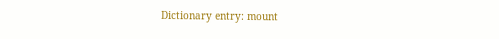Dictionary entry: mount